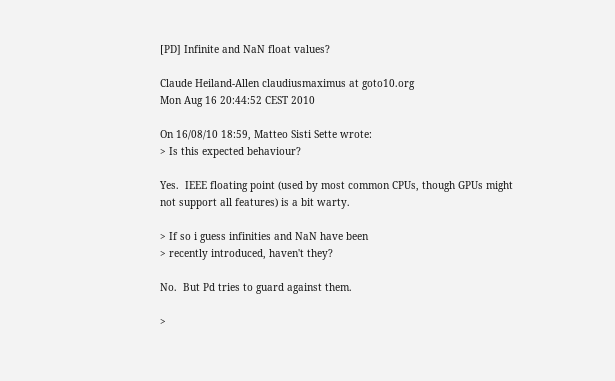[PD] Infinite and NaN float values?

Claude Heiland-Allen claudiusmaximus at goto10.org
Mon Aug 16 20:44:52 CEST 2010

On 16/08/10 18:59, Matteo Sisti Sette wrote:
> Is this expected behaviour?

Yes.  IEEE floating point (used by most common CPUs, though GPUs might
not support all features) is a bit warty.

> If so i guess infinities and NaN have been
> recently introduced, haven't they?

No.  But Pd tries to guard against them.

>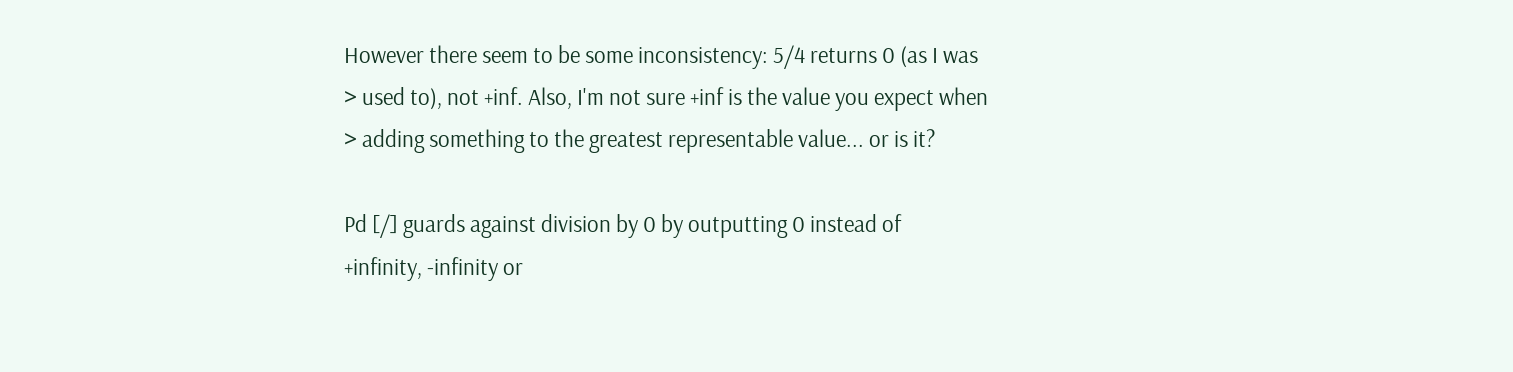However there seem to be some inconsistency: 5/4 returns 0 (as I was
> used to), not +inf. Also, I'm not sure +inf is the value you expect when
> adding something to the greatest representable value... or is it?

Pd [/] guards against division by 0 by outputting 0 instead of
+infinity, -infinity or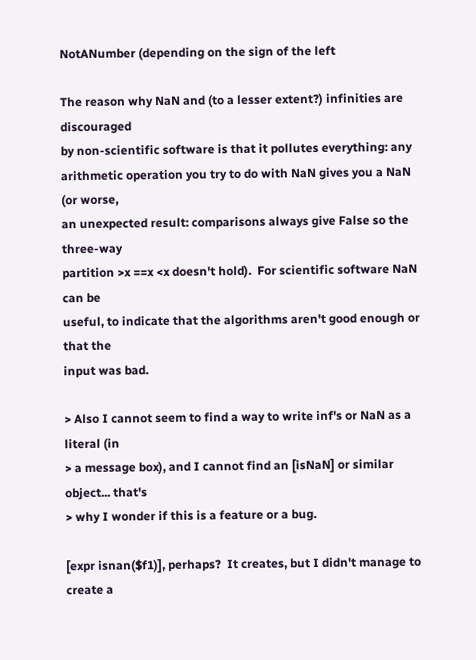NotANumber (depending on the sign of the left

The reason why NaN and (to a lesser extent?) infinities are discouraged
by non-scientific software is that it pollutes everything: any
arithmetic operation you try to do with NaN gives you a NaN (or worse,
an unexpected result: comparisons always give False so the three-way
partition >x ==x <x doesn't hold).  For scientific software NaN can be
useful, to indicate that the algorithms aren't good enough or that the
input was bad.

> Also I cannot seem to find a way to write inf's or NaN as a literal (in
> a message box), and I cannot find an [isNaN] or similar object... that's
> why I wonder if this is a feature or a bug.

[expr isnan($f1)], perhaps?  It creates, but I didn't manage to create a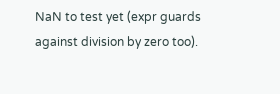NaN to test yet (expr guards against division by zero too).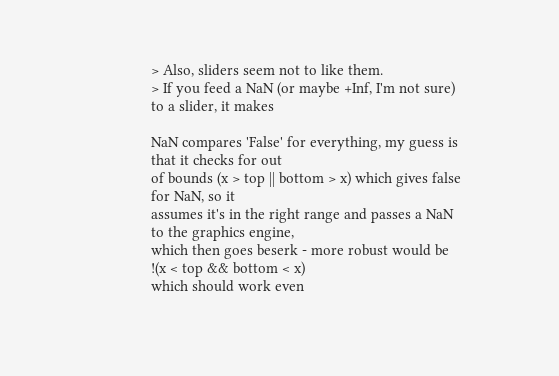> Also, sliders seem not to like them.
> If you feed a NaN (or maybe +Inf, I'm not sure) to a slider, it makes

NaN compares 'False' for everything, my guess is that it checks for out
of bounds (x > top || bottom > x) which gives false for NaN, so it
assumes it's in the right range and passes a NaN to the graphics engine,
which then goes beserk - more robust would be !(x < top && bottom < x)
which should work even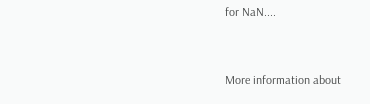for NaN....


More information about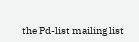the Pd-list mailing list